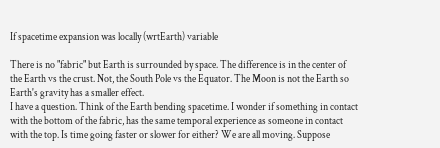If spacetime expansion was locally (wrtEarth) variable

There is no "fabric" but Earth is surrounded by space. The difference is in the center of the Earth vs the crust. Not, the South Pole vs the Equator. The Moon is not the Earth so Earth's gravity has a smaller effect.
I have a question. Think of the Earth bending spacetime. I wonder if something in contact with the bottom of the fabric, has the same temporal experience as someone in contact with the top. Is time going faster or slower for either? We are all moving. Suppose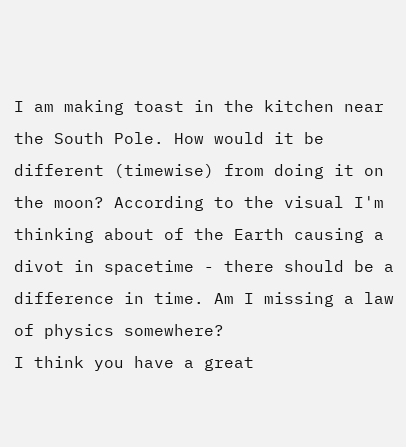I am making toast in the kitchen near the South Pole. How would it be different (timewise) from doing it on the moon? According to the visual I'm thinking about of the Earth causing a divot in spacetime - there should be a difference in time. Am I missing a law of physics somewhere?
I think you have a great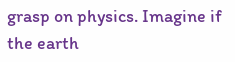grasp on physics. Imagine if the earth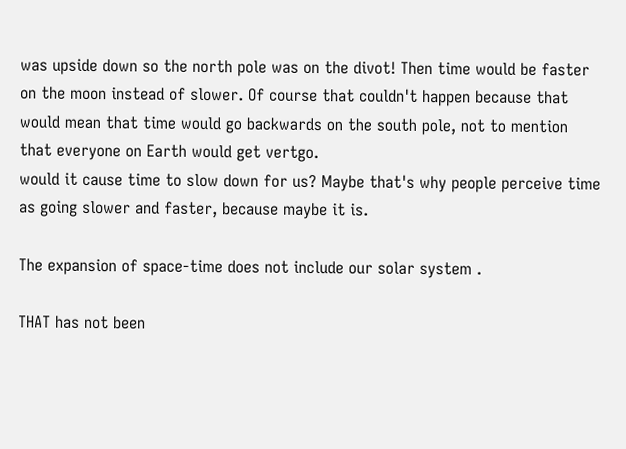was upside down so the north pole was on the divot! Then time would be faster on the moon instead of slower. Of course that couldn't happen because that would mean that time would go backwards on the south pole, not to mention that everyone on Earth would get vertgo.
would it cause time to slow down for us? Maybe that's why people perceive time as going slower and faster, because maybe it is.

The expansion of space-time does not include our solar system .

THAT has not been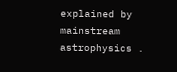explained by mainstream astrophysics .